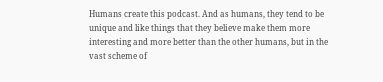Humans create this podcast. And as humans, they tend to be unique and like things that they believe make them more interesting and more better than the other humans, but in the vast scheme of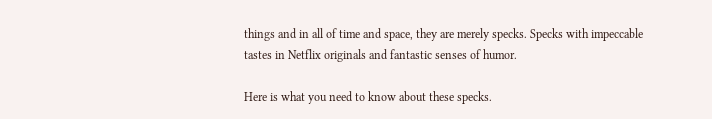things and in all of time and space, they are merely specks. Specks with impeccable tastes in Netflix originals and fantastic senses of humor.

Here is what you need to know about these specks.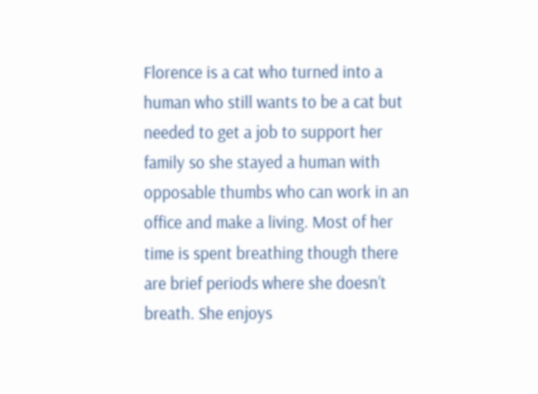Florence is a cat who turned into a human who still wants to be a cat but needed to get a job to support her family so she stayed a human with opposable thumbs who can work in an office and make a living. Most of her time is spent breathing though there are brief periods where she doesn’t breath. She enjoys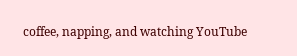coffee, napping, and watching YouTube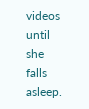videos until she falls asleep.